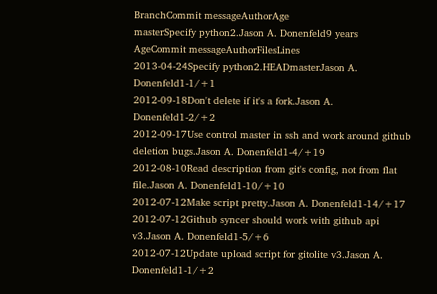BranchCommit messageAuthorAge
masterSpecify python2.Jason A. Donenfeld9 years
AgeCommit messageAuthorFilesLines
2013-04-24Specify python2.HEADmasterJason A. Donenfeld1-1/+1
2012-09-18Don't delete if it's a fork.Jason A. Donenfeld1-2/+2
2012-09-17Use control master in ssh and work around github deletion bugs.Jason A. Donenfeld1-4/+19
2012-08-10Read description from git's config, not from flat file.Jason A. Donenfeld1-10/+10
2012-07-12Make script pretty.Jason A. Donenfeld1-14/+17
2012-07-12Github syncer should work with github api v3.Jason A. Donenfeld1-5/+6
2012-07-12Update upload script for gitolite v3.Jason A. Donenfeld1-1/+2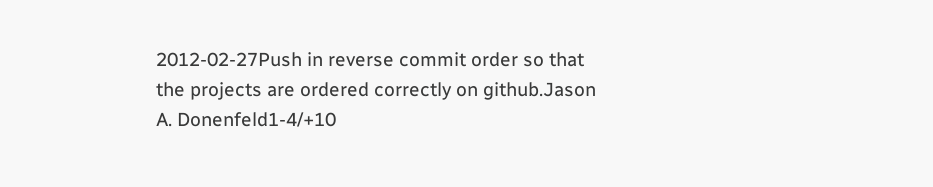2012-02-27Push in reverse commit order so that the projects are ordered correctly on github.Jason A. Donenfeld1-4/+10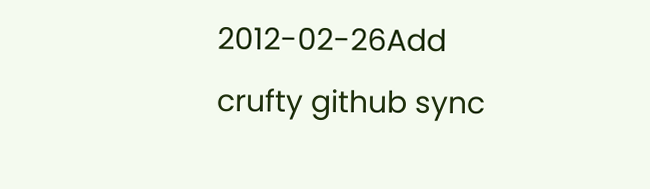2012-02-26Add crufty github sync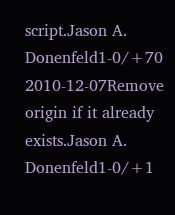script.Jason A. Donenfeld1-0/+70
2010-12-07Remove origin if it already exists.Jason A. Donenfeld1-0/+1